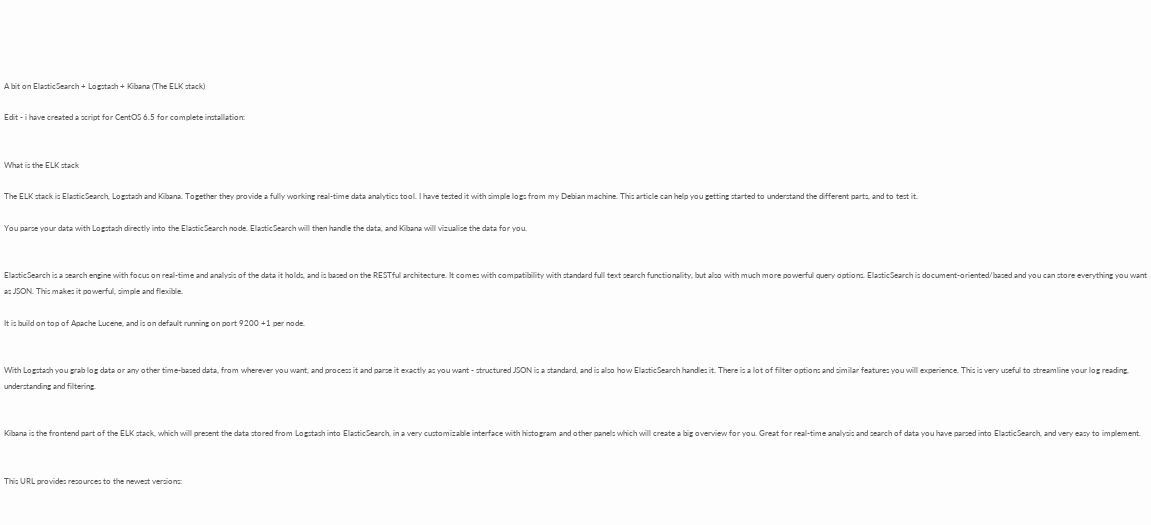A bit on ElasticSearch + Logstash + Kibana (The ELK stack)

Edit - i have created a script for CentOS 6.5 for complete installation:


What is the ELK stack

The ELK stack is ElasticSearch, Logstash and Kibana. Together they provide a fully working real-time data analytics tool. I have tested it with simple logs from my Debian machine. This article can help you getting started to understand the different parts, and to test it.

You parse your data with Logstash directly into the ElasticSearch node. ElasticSearch will then handle the data, and Kibana will vizualise the data for you.


ElasticSearch is a search engine with focus on real-time and analysis of the data it holds, and is based on the RESTful architecture. It comes with compatibility with standard full text search functionality, but also with much more powerful query options. ElasticSearch is document-oriented/based and you can store everything you want as JSON. This makes it powerful, simple and flexible.

It is build on top of Apache Lucene, and is on default running on port 9200 +1 per node.


With Logstash you grab log data or any other time-based data, from wherever you want, and process it and parse it exactly as you want - structured JSON is a standard, and is also how ElasticSearch handles it. There is a lot of filter options and similar features you will experience. This is very useful to streamline your log reading, understanding and filtering.


Kibana is the frontend part of the ELK stack, which will present the data stored from Logstash into ElasticSearch, in a very customizable interface with histogram and other panels which will create a big overview for you. Great for real-time analysis and search of data you have parsed into ElasticSearch, and very easy to implement.


This URL provides resources to the newest versions: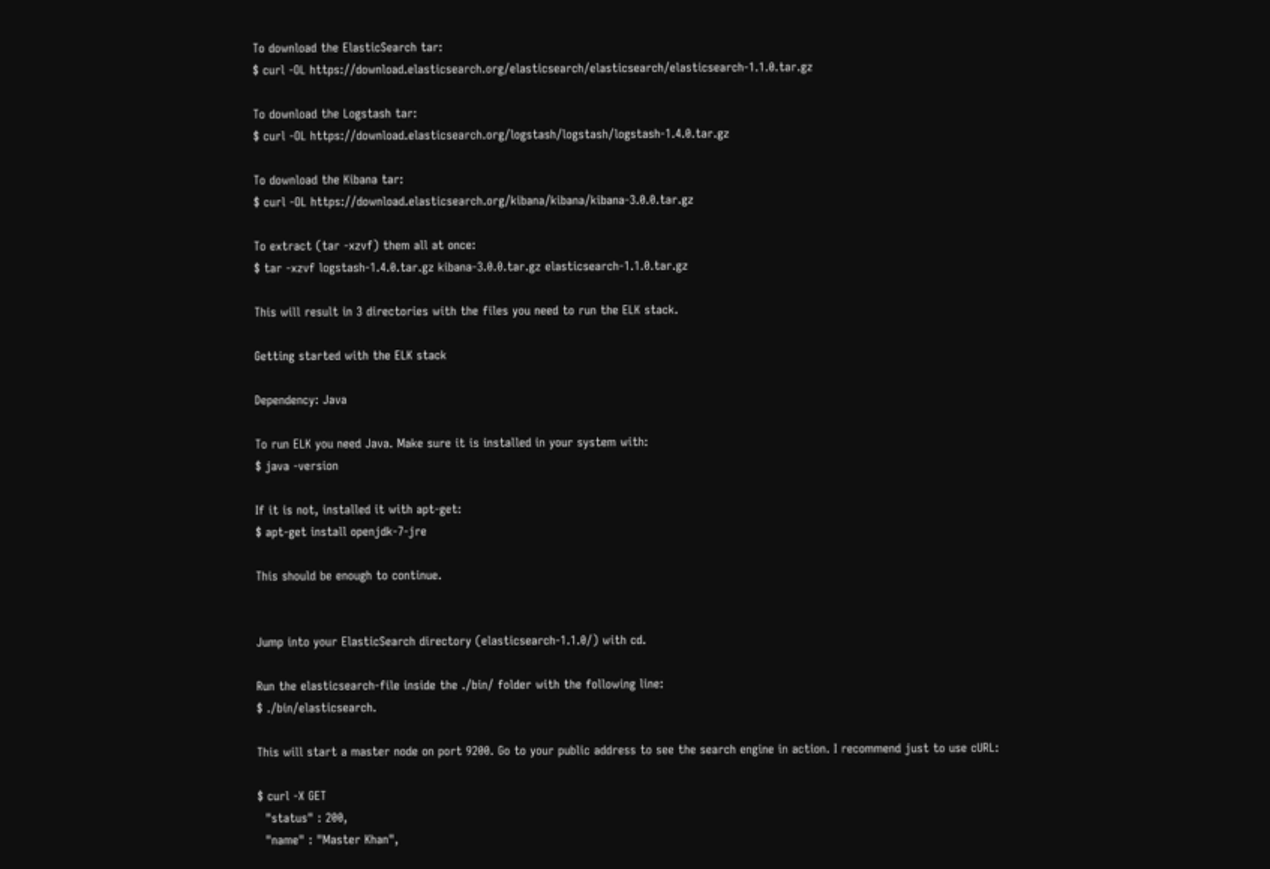To download the ElasticSearch tar:
$ curl -OL https://download.elasticsearch.org/elasticsearch/elasticsearch/elasticsearch-1.1.0.tar.gz

To download the Logstash tar:
$ curl -OL https://download.elasticsearch.org/logstash/logstash/logstash-1.4.0.tar.gz

To download the Kibana tar:
$ curl -OL https://download.elasticsearch.org/kibana/kibana/kibana-3.0.0.tar.gz

To extract (tar -xzvf) them all at once:
$ tar -xzvf logstash-1.4.0.tar.gz kibana-3.0.0.tar.gz elasticsearch-1.1.0.tar.gz

This will result in 3 directories with the files you need to run the ELK stack.

Getting started with the ELK stack

Dependency: Java

To run ELK you need Java. Make sure it is installed in your system with:
$ java -version

If it is not, installed it with apt-get:
$ apt-get install openjdk-7-jre

This should be enough to continue.


Jump into your ElasticSearch directory (elasticsearch-1.1.0/) with cd.

Run the elasticsearch-file inside the ./bin/ folder with the following line:
$ ./bin/elasticsearch.

This will start a master node on port 9200. Go to your public address to see the search engine in action. I recommend just to use cURL:

$ curl -X GET
  "status" : 200,
  "name" : "Master Khan",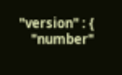"version" : {
    "number"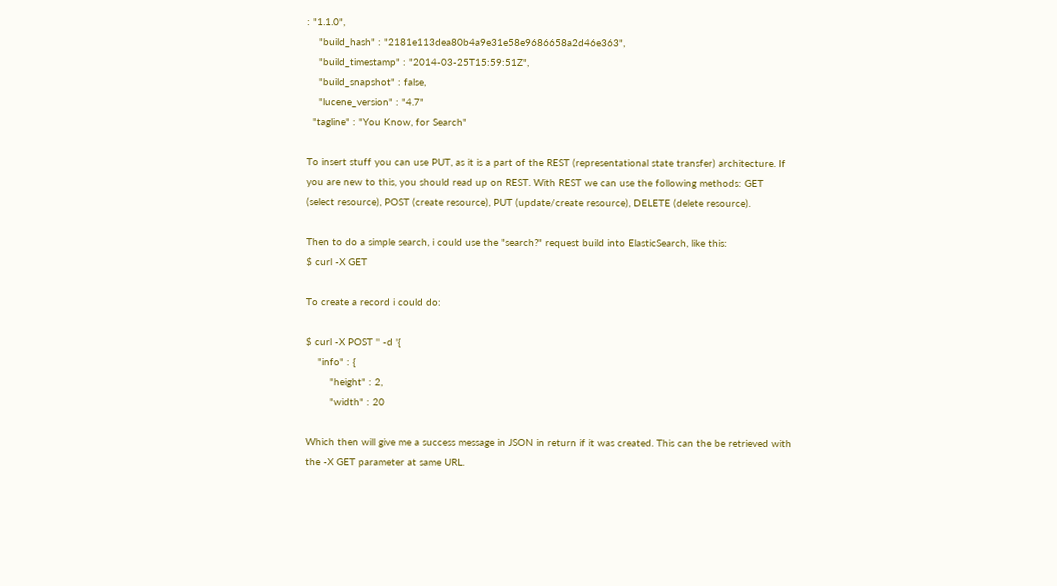: "1.1.0",
    "build_hash" : "2181e113dea80b4a9e31e58e9686658a2d46e363",
    "build_timestamp" : "2014-03-25T15:59:51Z",
    "build_snapshot" : false,
    "lucene_version" : "4.7"
  "tagline" : "You Know, for Search"

To insert stuff you can use PUT, as it is a part of the REST (representational state transfer) architecture. If you are new to this, you should read up on REST. With REST we can use the following methods: GET (select resource), POST (create resource), PUT (update/create resource), DELETE (delete resource).

Then to do a simple search, i could use the "search?" request build into ElasticSearch, like this:
$ curl -X GET

To create a record i could do:

$ curl -X POST '' -d '{
    "info" : {
        "height" : 2,
        "width" : 20

Which then will give me a success message in JSON in return if it was created. This can the be retrieved with the -X GET parameter at same URL.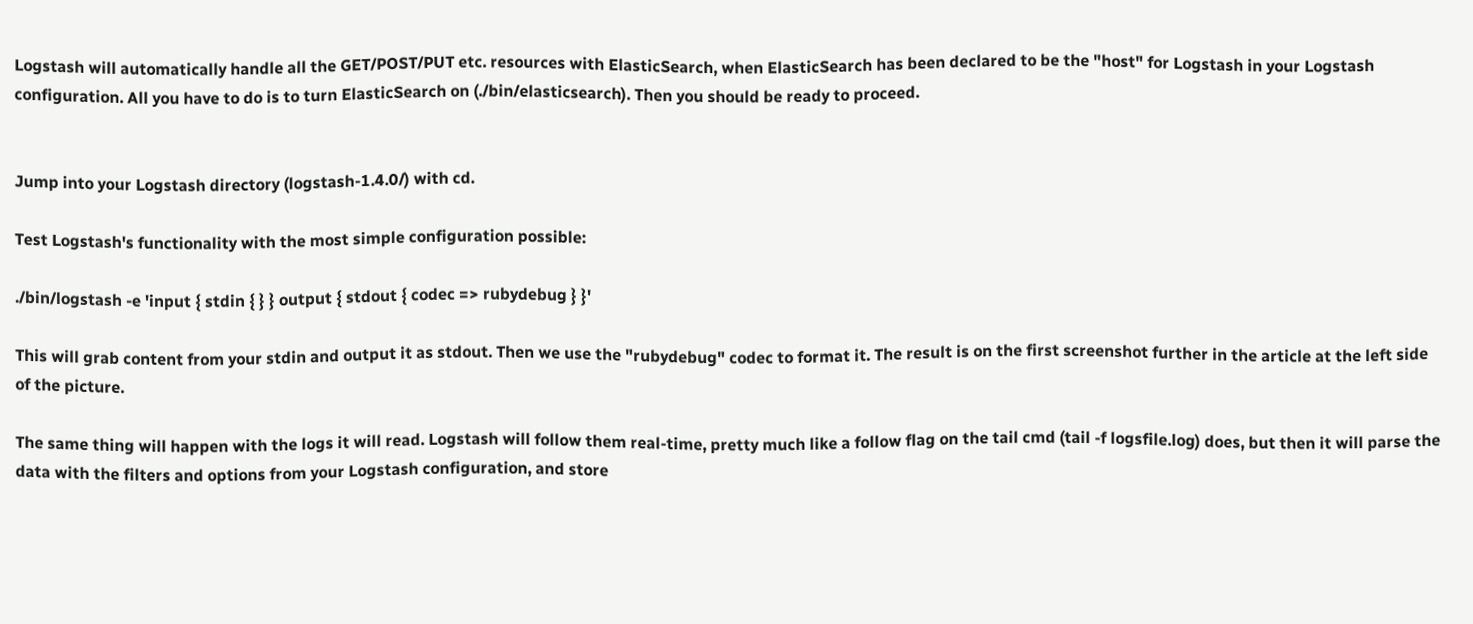Logstash will automatically handle all the GET/POST/PUT etc. resources with ElasticSearch, when ElasticSearch has been declared to be the "host" for Logstash in your Logstash configuration. All you have to do is to turn ElasticSearch on (./bin/elasticsearch). Then you should be ready to proceed.


Jump into your Logstash directory (logstash-1.4.0/) with cd.

Test Logstash's functionality with the most simple configuration possible:

./bin/logstash -e 'input { stdin { } } output { stdout { codec => rubydebug } }'

This will grab content from your stdin and output it as stdout. Then we use the "rubydebug" codec to format it. The result is on the first screenshot further in the article at the left side of the picture.

The same thing will happen with the logs it will read. Logstash will follow them real-time, pretty much like a follow flag on the tail cmd (tail -f logsfile.log) does, but then it will parse the data with the filters and options from your Logstash configuration, and store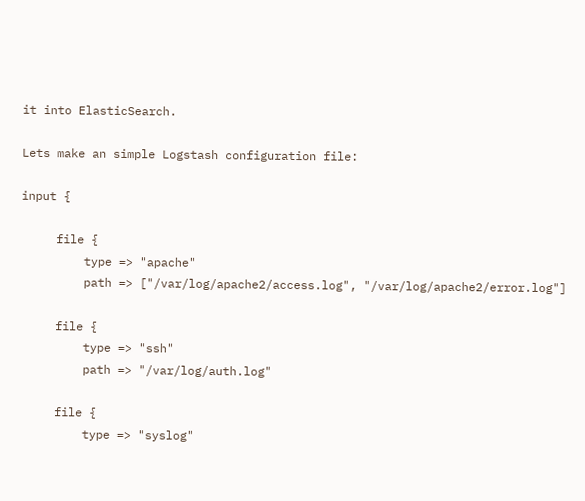it into ElasticSearch.

Lets make an simple Logstash configuration file:

input {

     file {
         type => "apache"
         path => ["/var/log/apache2/access.log", "/var/log/apache2/error.log"]

     file {
         type => "ssh"
         path => "/var/log/auth.log"

     file {
         type => "syslog"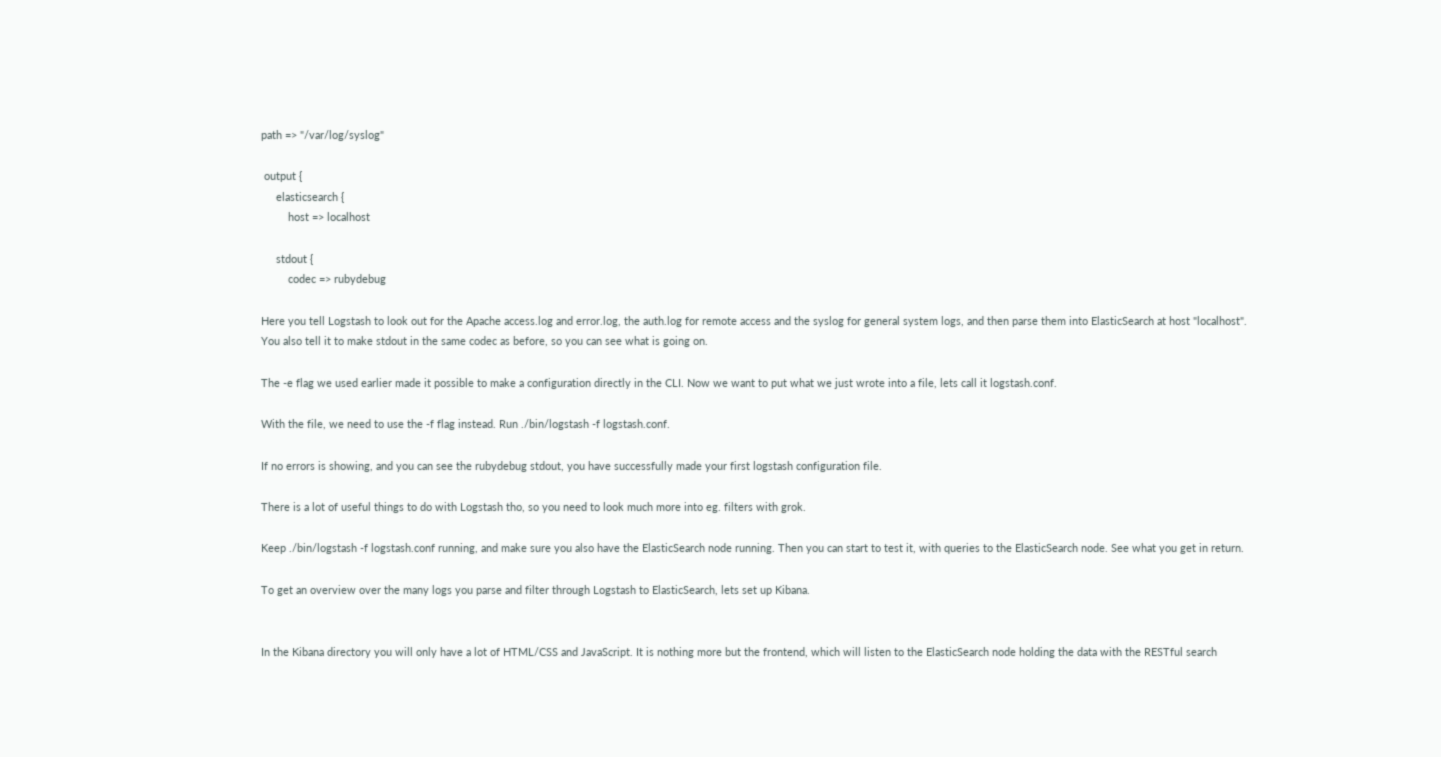path => "/var/log/syslog"

 output {
     elasticsearch {
         host => localhost

     stdout {
         codec => rubydebug

Here you tell Logstash to look out for the Apache access.log and error.log, the auth.log for remote access and the syslog for general system logs, and then parse them into ElasticSearch at host "localhost". You also tell it to make stdout in the same codec as before, so you can see what is going on.

The -e flag we used earlier made it possible to make a configuration directly in the CLI. Now we want to put what we just wrote into a file, lets call it logstash.conf.

With the file, we need to use the -f flag instead. Run ./bin/logstash -f logstash.conf.

If no errors is showing, and you can see the rubydebug stdout, you have successfully made your first logstash configuration file.

There is a lot of useful things to do with Logstash tho, so you need to look much more into eg. filters with grok.

Keep ./bin/logstash -f logstash.conf running, and make sure you also have the ElasticSearch node running. Then you can start to test it, with queries to the ElasticSearch node. See what you get in return.

To get an overview over the many logs you parse and filter through Logstash to ElasticSearch, lets set up Kibana.


In the Kibana directory you will only have a lot of HTML/CSS and JavaScript. It is nothing more but the frontend, which will listen to the ElasticSearch node holding the data with the RESTful search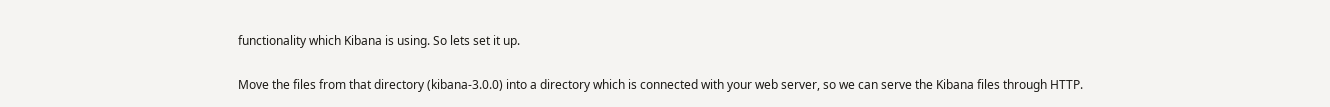functionality which Kibana is using. So lets set it up.

Move the files from that directory (kibana-3.0.0) into a directory which is connected with your web server, so we can serve the Kibana files through HTTP.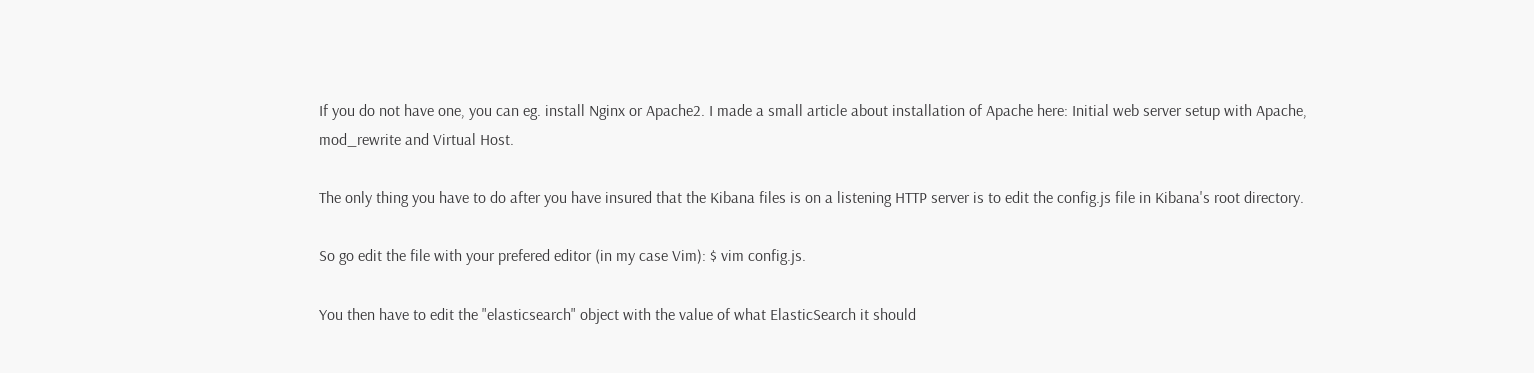If you do not have one, you can eg. install Nginx or Apache2. I made a small article about installation of Apache here: Initial web server setup with Apache, mod_rewrite and Virtual Host.

The only thing you have to do after you have insured that the Kibana files is on a listening HTTP server is to edit the config.js file in Kibana's root directory.

So go edit the file with your prefered editor (in my case Vim): $ vim config.js.

You then have to edit the "elasticsearch" object with the value of what ElasticSearch it should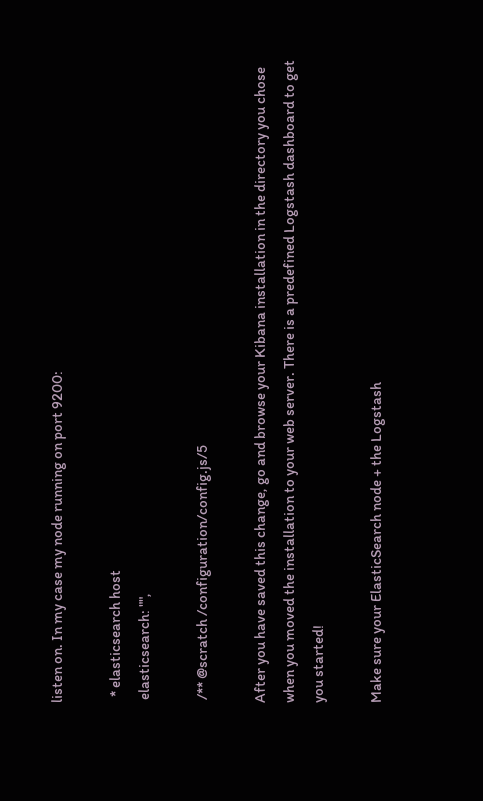listen on. In my case my node running on port 9200:

  * elasticsearch host
 elasticsearch: "",

 /** @scratch /configuration/config.js/5

After you have saved this change, go and browse your Kibana installation in the directory you chose when you moved the installation to your web server. There is a predefined Logstash dashboard to get you started!

Make sure your ElasticSearch node + the Logstash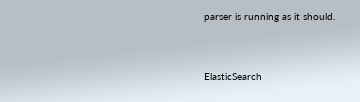parser is running as it should.


ElasticSearch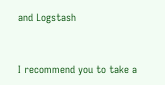and Logstash



I recommend you to take a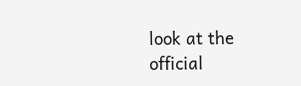look at the official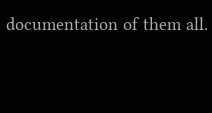documentation of them all.